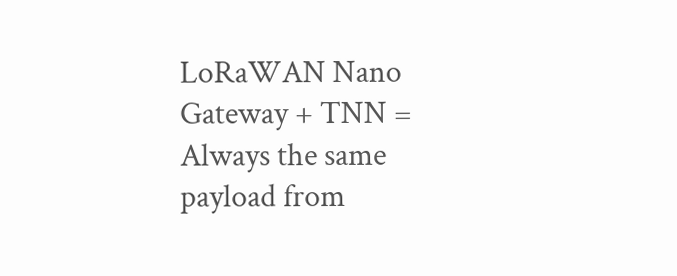LoRaWAN Nano Gateway + TNN = Always the same payload from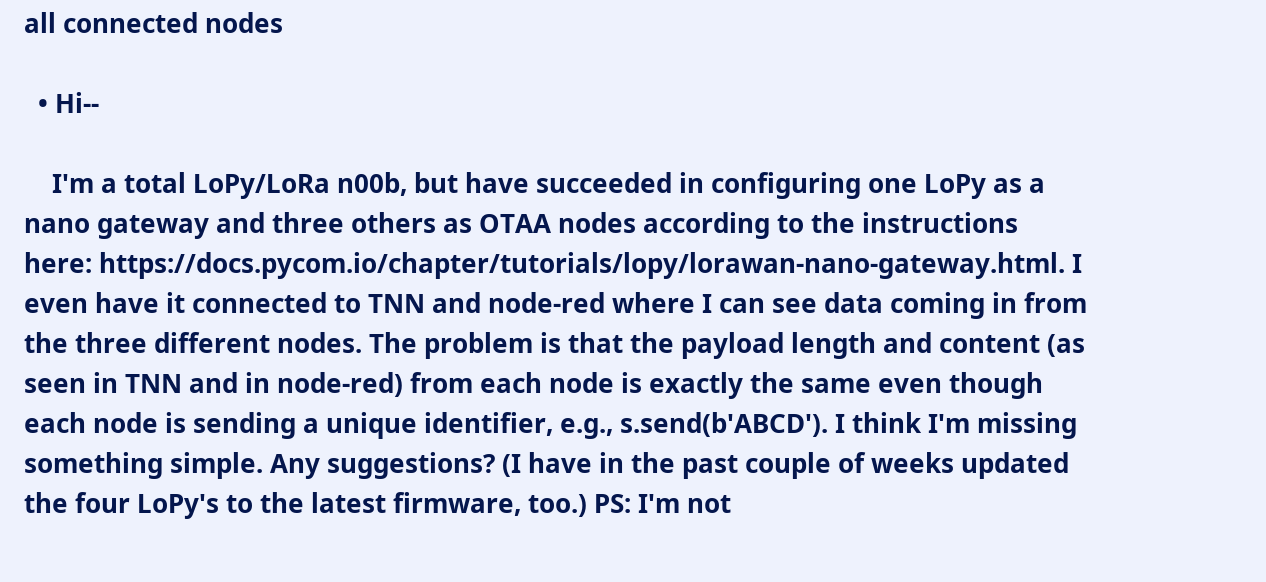all connected nodes

  • Hi--

    I'm a total LoPy/LoRa n00b, but have succeeded in configuring one LoPy as a nano gateway and three others as OTAA nodes according to the instructions here: https://docs.pycom.io/chapter/tutorials/lopy/lorawan-nano-gateway.html. I even have it connected to TNN and node-red where I can see data coming in from the three different nodes. The problem is that the payload length and content (as seen in TNN and in node-red) from each node is exactly the same even though each node is sending a unique identifier, e.g., s.send(b'ABCD'). I think I'm missing something simple. Any suggestions? (I have in the past couple of weeks updated the four LoPy's to the latest firmware, too.) PS: I'm not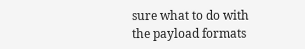sure what to do with the payload formats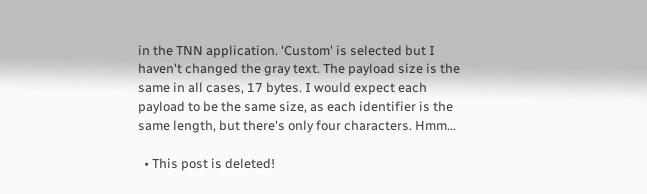in the TNN application. 'Custom' is selected but I haven't changed the gray text. The payload size is the same in all cases, 17 bytes. I would expect each payload to be the same size, as each identifier is the same length, but there's only four characters. Hmm...

  • This post is deleted!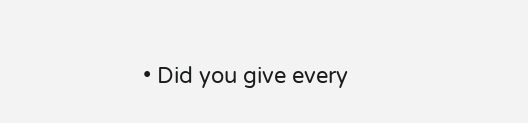• Did you give every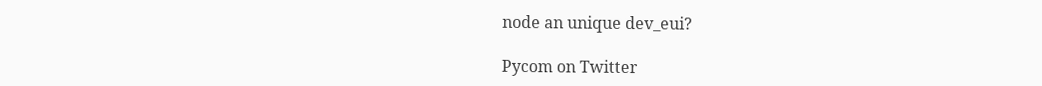node an unique dev_eui?

Pycom on Twitter